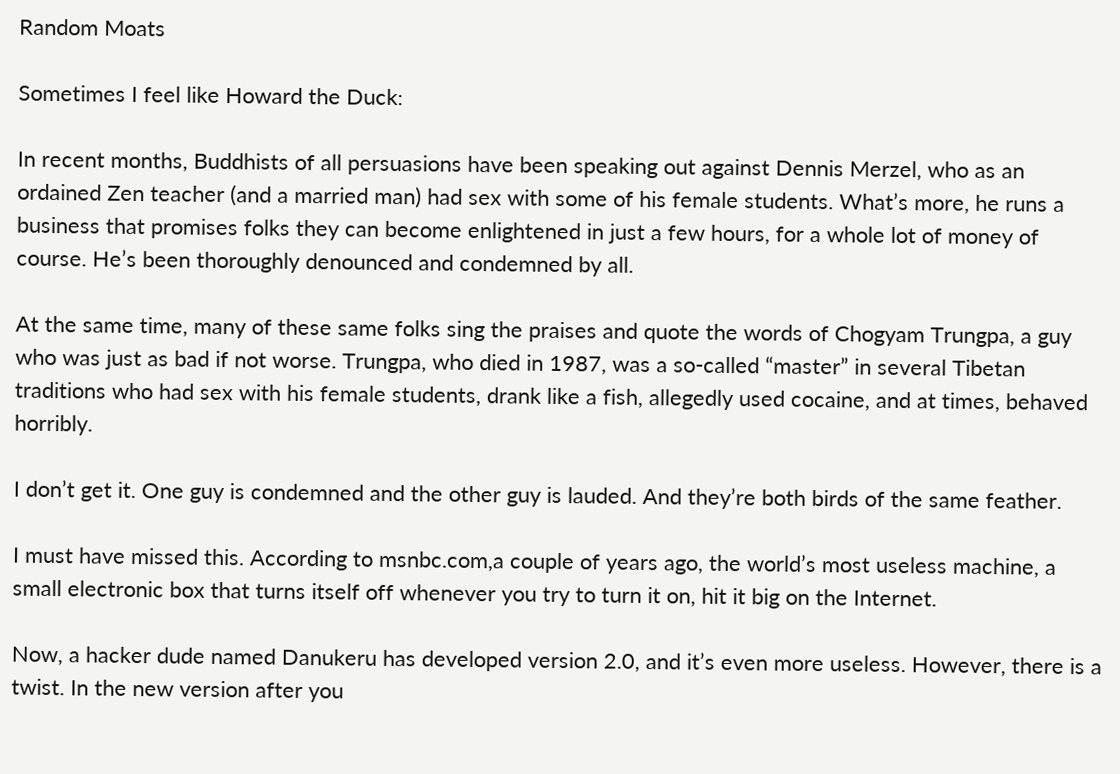Random Moats

Sometimes I feel like Howard the Duck:

In recent months, Buddhists of all persuasions have been speaking out against Dennis Merzel, who as an ordained Zen teacher (and a married man) had sex with some of his female students. What’s more, he runs a business that promises folks they can become enlightened in just a few hours, for a whole lot of money of course. He’s been thoroughly denounced and condemned by all.

At the same time, many of these same folks sing the praises and quote the words of Chogyam Trungpa, a guy who was just as bad if not worse. Trungpa, who died in 1987, was a so-called “master” in several Tibetan traditions who had sex with his female students, drank like a fish, allegedly used cocaine, and at times, behaved horribly.

I don’t get it. One guy is condemned and the other guy is lauded. And they’re both birds of the same feather.

I must have missed this. According to msnbc.com,a couple of years ago, the world’s most useless machine, a small electronic box that turns itself off whenever you try to turn it on, hit it big on the Internet.

Now, a hacker dude named Danukeru has developed version 2.0, and it’s even more useless. However, there is a twist. In the new version after you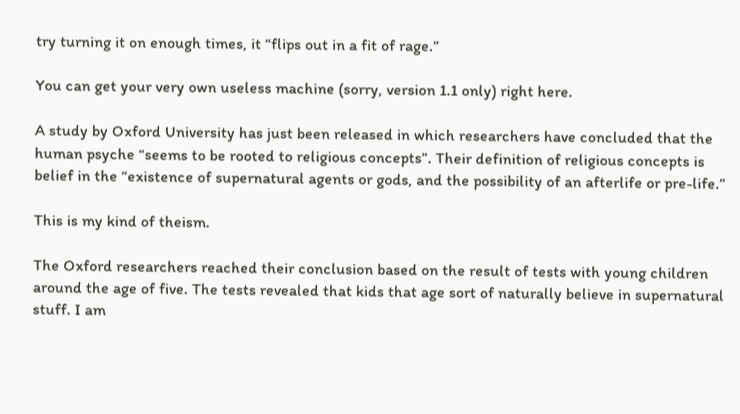try turning it on enough times, it “flips out in a fit of rage.”

You can get your very own useless machine (sorry, version 1.1 only) right here.

A study by Oxford University has just been released in which researchers have concluded that the human psyche “seems to be rooted to religious concepts”. Their definition of religious concepts is belief in the “existence of supernatural agents or gods, and the possibility of an afterlife or pre-life.”

This is my kind of theism.

The Oxford researchers reached their conclusion based on the result of tests with young children around the age of five. The tests revealed that kids that age sort of naturally believe in supernatural stuff. I am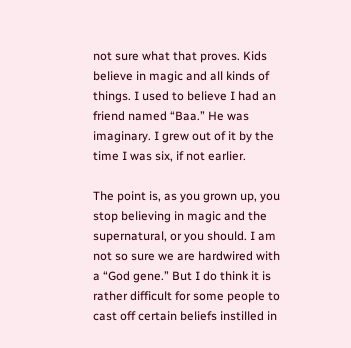not sure what that proves. Kids believe in magic and all kinds of things. I used to believe I had an friend named “Baa.” He was imaginary. I grew out of it by the time I was six, if not earlier.

The point is, as you grown up, you stop believing in magic and the supernatural, or you should. I am not so sure we are hardwired with a “God gene.” But I do think it is rather difficult for some people to cast off certain beliefs instilled in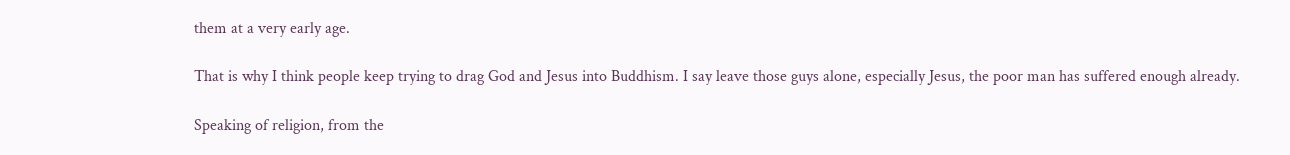them at a very early age.

That is why I think people keep trying to drag God and Jesus into Buddhism. I say leave those guys alone, especially Jesus, the poor man has suffered enough already.

Speaking of religion, from the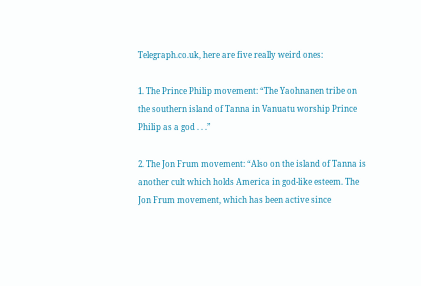Telegraph.co.uk, here are five really weird ones:

1. The Prince Philip movement: “The Yaohnanen tribe on the southern island of Tanna in Vanuatu worship Prince Philip as a god . . .”

2. The Jon Frum movement: “Also on the island of Tanna is another cult which holds America in god-like esteem. The Jon Frum movement, which has been active since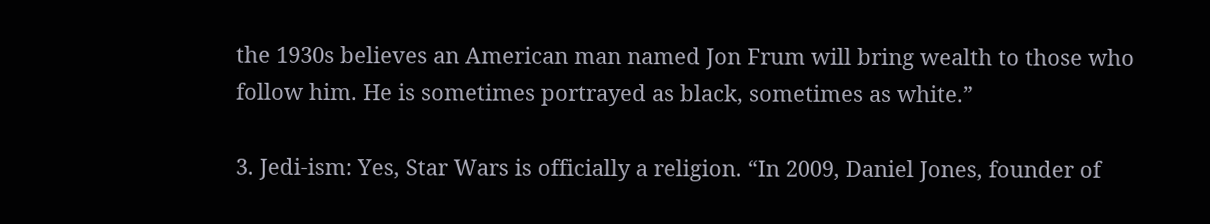the 1930s believes an American man named Jon Frum will bring wealth to those who follow him. He is sometimes portrayed as black, sometimes as white.”

3. Jedi-ism: Yes, Star Wars is officially a religion. “In 2009, Daniel Jones, founder of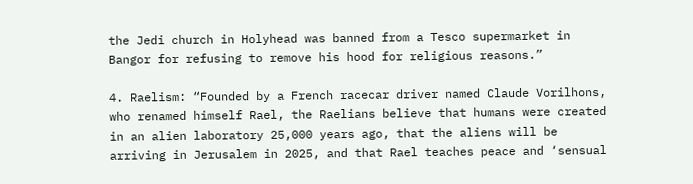the Jedi church in Holyhead was banned from a Tesco supermarket in Bangor for refusing to remove his hood for religious reasons.”

4. Raelism: “Founded by a French racecar driver named Claude Vorilhons, who renamed himself Rael, the Raelians believe that humans were created in an alien laboratory 25,000 years ago, that the aliens will be arriving in Jerusalem in 2025, and that Rael teaches peace and ‘sensual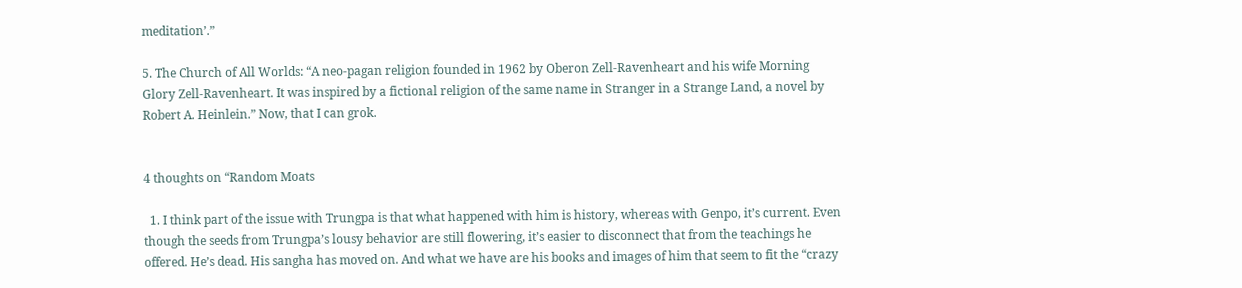meditation’.”

5. The Church of All Worlds: “A neo-pagan religion founded in 1962 by Oberon Zell-Ravenheart and his wife Morning Glory Zell-Ravenheart. It was inspired by a fictional religion of the same name in Stranger in a Strange Land, a novel by Robert A. Heinlein.” Now, that I can grok.


4 thoughts on “Random Moats

  1. I think part of the issue with Trungpa is that what happened with him is history, whereas with Genpo, it’s current. Even though the seeds from Trungpa’s lousy behavior are still flowering, it’s easier to disconnect that from the teachings he offered. He’s dead. His sangha has moved on. And what we have are his books and images of him that seem to fit the “crazy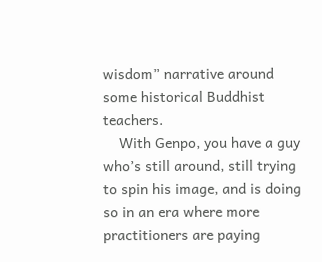wisdom” narrative around some historical Buddhist teachers.
    With Genpo, you have a guy who’s still around, still trying to spin his image, and is doing so in an era where more practitioners are paying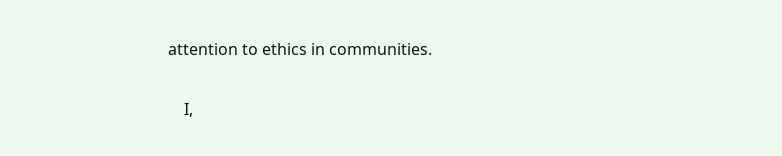attention to ethics in communities.

    I,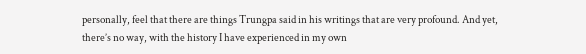personally, feel that there are things Trungpa said in his writings that are very profound. And yet, there’s no way, with the history I have experienced in my own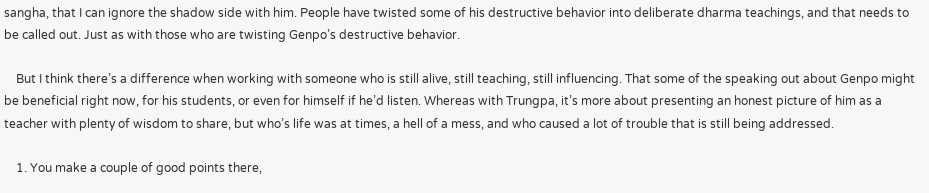sangha, that I can ignore the shadow side with him. People have twisted some of his destructive behavior into deliberate dharma teachings, and that needs to be called out. Just as with those who are twisting Genpo’s destructive behavior.

    But I think there’s a difference when working with someone who is still alive, still teaching, still influencing. That some of the speaking out about Genpo might be beneficial right now, for his students, or even for himself if he’d listen. Whereas with Trungpa, it’s more about presenting an honest picture of him as a teacher with plenty of wisdom to share, but who’s life was at times, a hell of a mess, and who caused a lot of trouble that is still being addressed.

    1. You make a couple of good points there,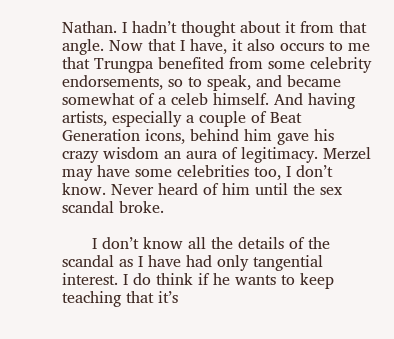Nathan. I hadn’t thought about it from that angle. Now that I have, it also occurs to me that Trungpa benefited from some celebrity endorsements, so to speak, and became somewhat of a celeb himself. And having artists, especially a couple of Beat Generation icons, behind him gave his crazy wisdom an aura of legitimacy. Merzel may have some celebrities too, I don’t know. Never heard of him until the sex scandal broke.

      I don’t know all the details of the scandal as I have had only tangential interest. I do think if he wants to keep teaching that it’s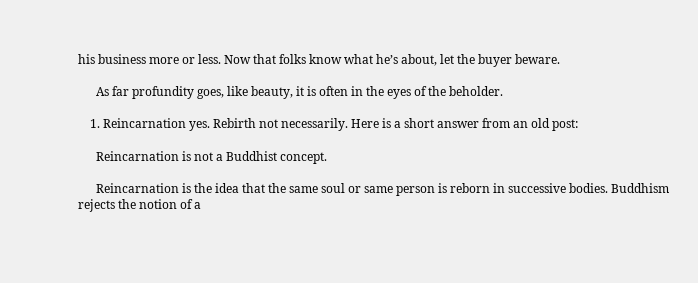his business more or less. Now that folks know what he’s about, let the buyer beware.

      As far profundity goes, like beauty, it is often in the eyes of the beholder.

    1. Reincarnation yes. Rebirth not necessarily. Here is a short answer from an old post:

      Reincarnation is not a Buddhist concept.

      Reincarnation is the idea that the same soul or same person is reborn in successive bodies. Buddhism rejects the notion of a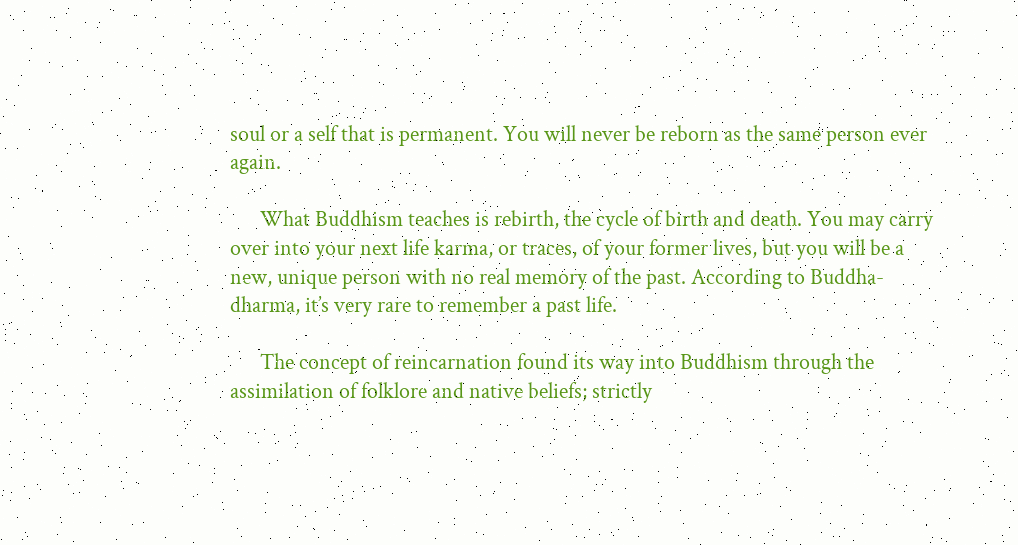soul or a self that is permanent. You will never be reborn as the same person ever again.

      What Buddhism teaches is rebirth, the cycle of birth and death. You may carry over into your next life karma, or traces, of your former lives, but you will be a new, unique person with no real memory of the past. According to Buddha-dharma, it’s very rare to remember a past life.

      The concept of reincarnation found its way into Buddhism through the assimilation of folklore and native beliefs; strictly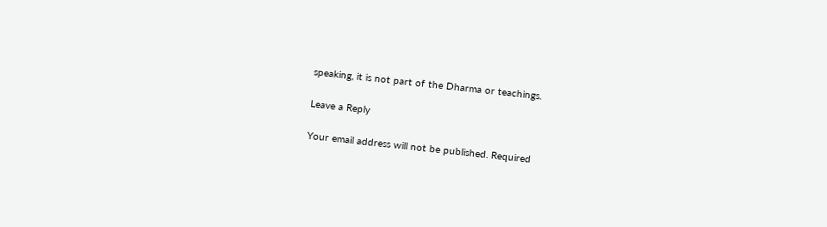speaking, it is not part of the Dharma or teachings.

Leave a Reply

Your email address will not be published. Required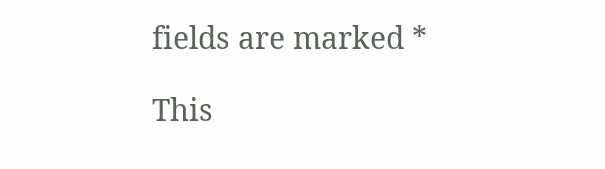fields are marked *

This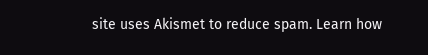site uses Akismet to reduce spam. Learn how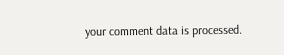your comment data is processed.